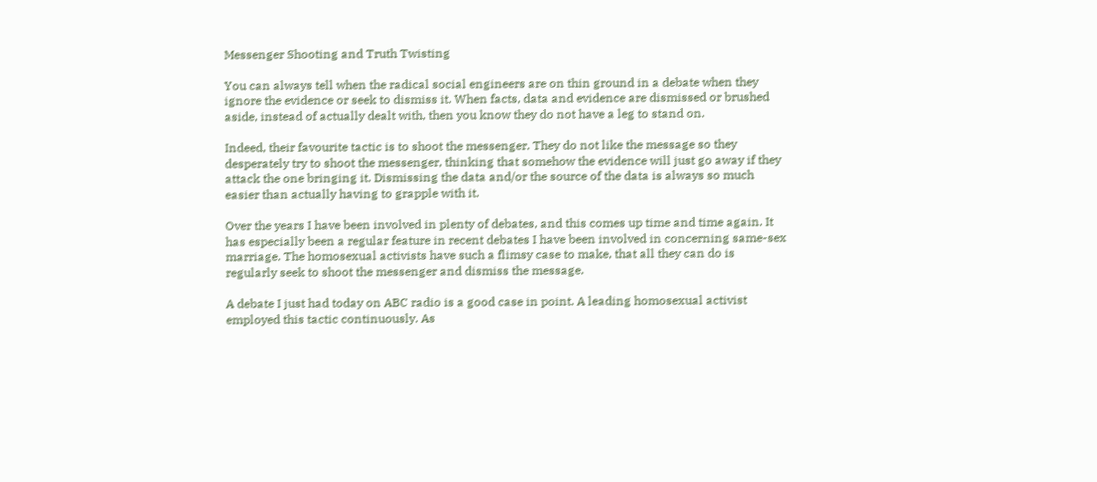Messenger Shooting and Truth Twisting

You can always tell when the radical social engineers are on thin ground in a debate when they ignore the evidence or seek to dismiss it. When facts, data and evidence are dismissed or brushed aside, instead of actually dealt with, then you know they do not have a leg to stand on.

Indeed, their favourite tactic is to shoot the messenger. They do not like the message so they desperately try to shoot the messenger, thinking that somehow the evidence will just go away if they attack the one bringing it. Dismissing the data and/or the source of the data is always so much easier than actually having to grapple with it.

Over the years I have been involved in plenty of debates, and this comes up time and time again. It has especially been a regular feature in recent debates I have been involved in concerning same-sex marriage. The homosexual activists have such a flimsy case to make, that all they can do is regularly seek to shoot the messenger and dismiss the message.

A debate I just had today on ABC radio is a good case in point. A leading homosexual activist employed this tactic continuously. As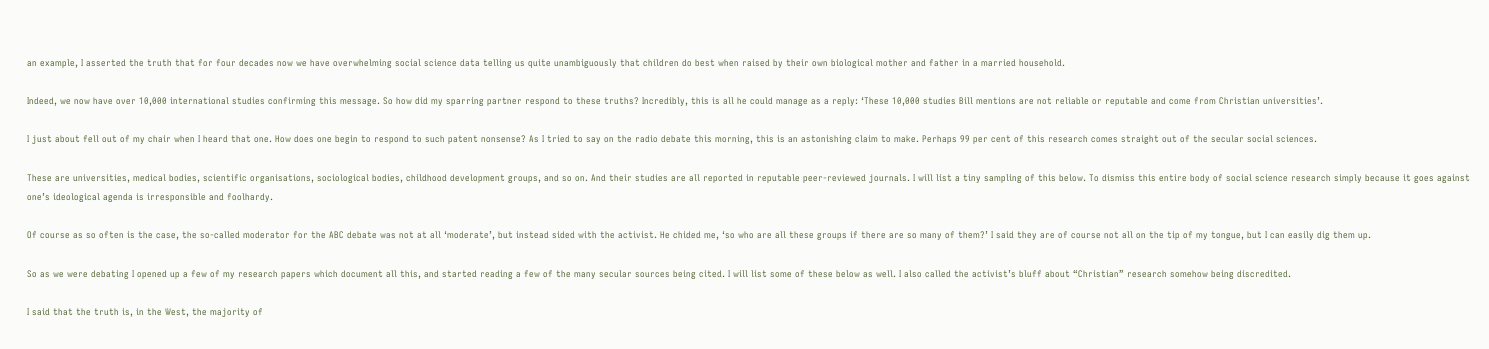an example, I asserted the truth that for four decades now we have overwhelming social science data telling us quite unambiguously that children do best when raised by their own biological mother and father in a married household.

Indeed, we now have over 10,000 international studies confirming this message. So how did my sparring partner respond to these truths? Incredibly, this is all he could manage as a reply: ‘These 10,000 studies Bill mentions are not reliable or reputable and come from Christian universities’.

I just about fell out of my chair when I heard that one. How does one begin to respond to such patent nonsense? As I tried to say on the radio debate this morning, this is an astonishing claim to make. Perhaps 99 per cent of this research comes straight out of the secular social sciences.

These are universities, medical bodies, scientific organisations, sociological bodies, childhood development groups, and so on. And their studies are all reported in reputable peer-reviewed journals. I will list a tiny sampling of this below. To dismiss this entire body of social science research simply because it goes against one’s ideological agenda is irresponsible and foolhardy.

Of course as so often is the case, the so-called moderator for the ABC debate was not at all ‘moderate’, but instead sided with the activist. He chided me, ‘so who are all these groups if there are so many of them?’ I said they are of course not all on the tip of my tongue, but I can easily dig them up.

So as we were debating I opened up a few of my research papers which document all this, and started reading a few of the many secular sources being cited. I will list some of these below as well. I also called the activist’s bluff about “Christian” research somehow being discredited.

I said that the truth is, in the West, the majority of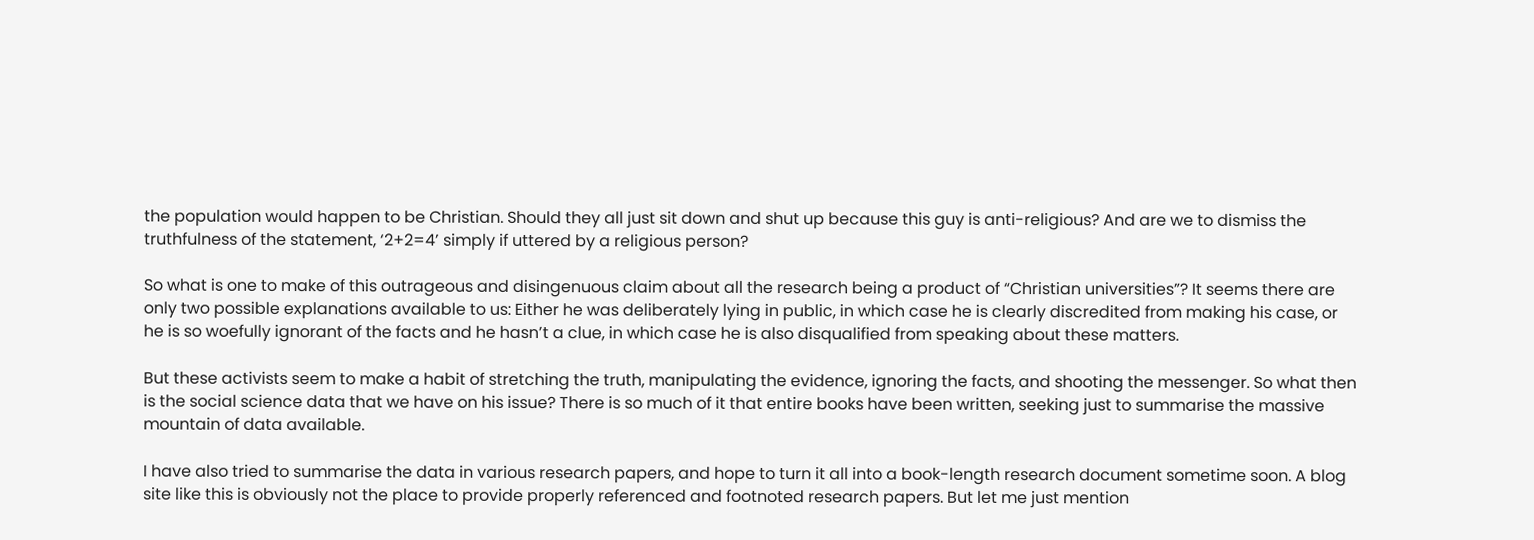the population would happen to be Christian. Should they all just sit down and shut up because this guy is anti-religious? And are we to dismiss the truthfulness of the statement, ‘2+2=4’ simply if uttered by a religious person?

So what is one to make of this outrageous and disingenuous claim about all the research being a product of “Christian universities”? It seems there are only two possible explanations available to us: Either he was deliberately lying in public, in which case he is clearly discredited from making his case, or he is so woefully ignorant of the facts and he hasn’t a clue, in which case he is also disqualified from speaking about these matters.

But these activists seem to make a habit of stretching the truth, manipulating the evidence, ignoring the facts, and shooting the messenger. So what then is the social science data that we have on his issue? There is so much of it that entire books have been written, seeking just to summarise the massive mountain of data available.

I have also tried to summarise the data in various research papers, and hope to turn it all into a book-length research document sometime soon. A blog site like this is obviously not the place to provide properly referenced and footnoted research papers. But let me just mention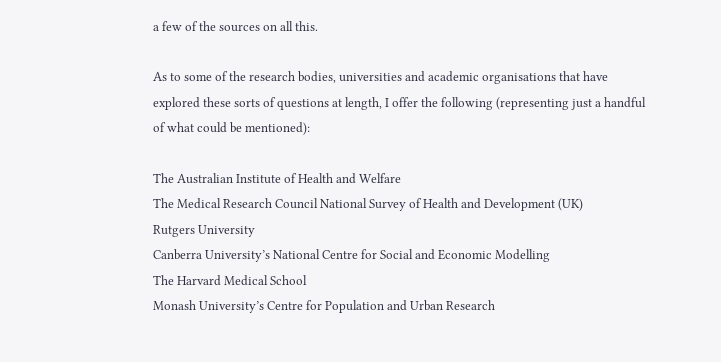a few of the sources on all this.

As to some of the research bodies, universities and academic organisations that have explored these sorts of questions at length, I offer the following (representing just a handful of what could be mentioned):

The Australian Institute of Health and Welfare
The Medical Research Council National Survey of Health and Development (UK)
Rutgers University
Canberra University’s National Centre for Social and Economic Modelling
The Harvard Medical School
Monash University’s Centre for Population and Urban Research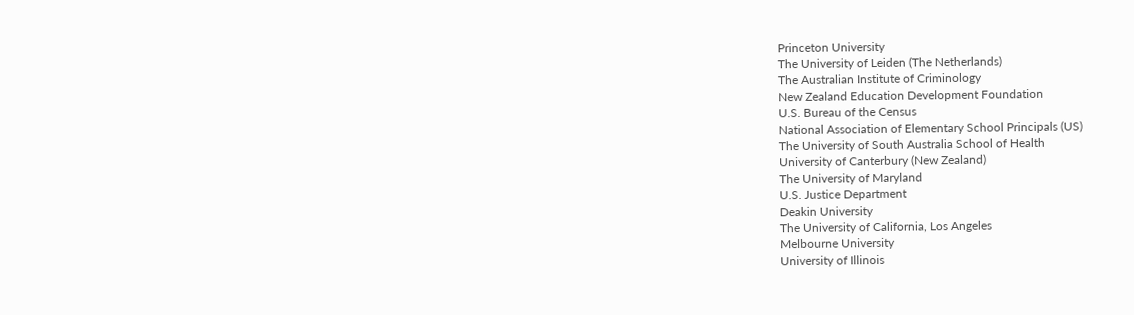Princeton University
The University of Leiden (The Netherlands)
The Australian Institute of Criminology
New Zealand Education Development Foundation
U.S. Bureau of the Census
National Association of Elementary School Principals (US)
The University of South Australia School of Health
University of Canterbury (New Zealand)
The University of Maryland
U.S. Justice Department
Deakin University
The University of California, Los Angeles
Melbourne University
University of Illinois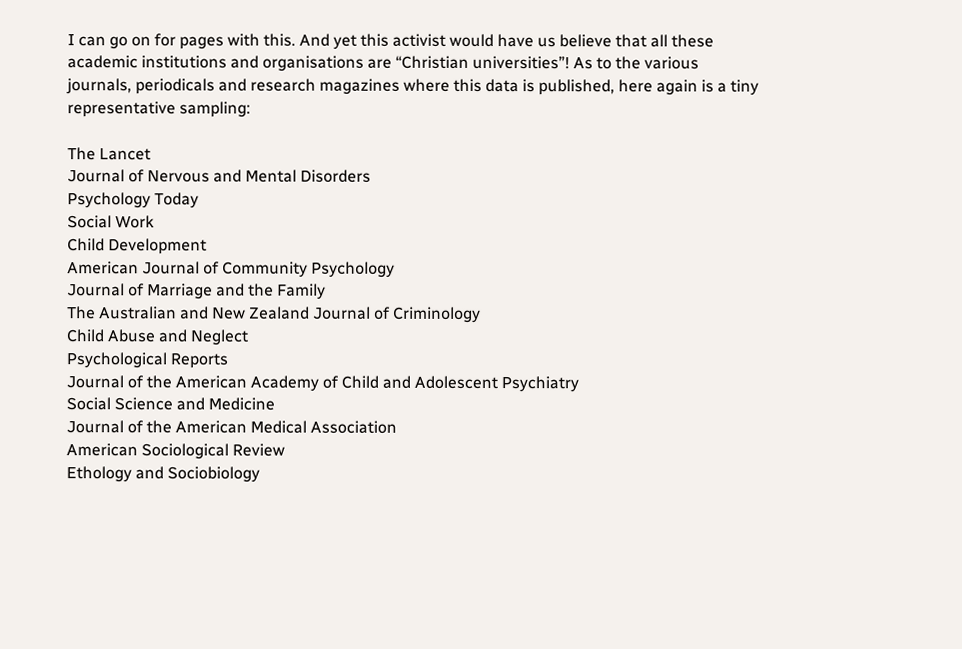I can go on for pages with this. And yet this activist would have us believe that all these academic institutions and organisations are “Christian universities”! As to the various journals, periodicals and research magazines where this data is published, here again is a tiny representative sampling:

The Lancet
Journal of Nervous and Mental Disorders
Psychology Today
Social Work
Child Development
American Journal of Community Psychology
Journal of Marriage and the Family
The Australian and New Zealand Journal of Criminology
Child Abuse and Neglect
Psychological Reports
Journal of the American Academy of Child and Adolescent Psychiatry
Social Science and Medicine
Journal of the American Medical Association
American Sociological Review
Ethology and Sociobiology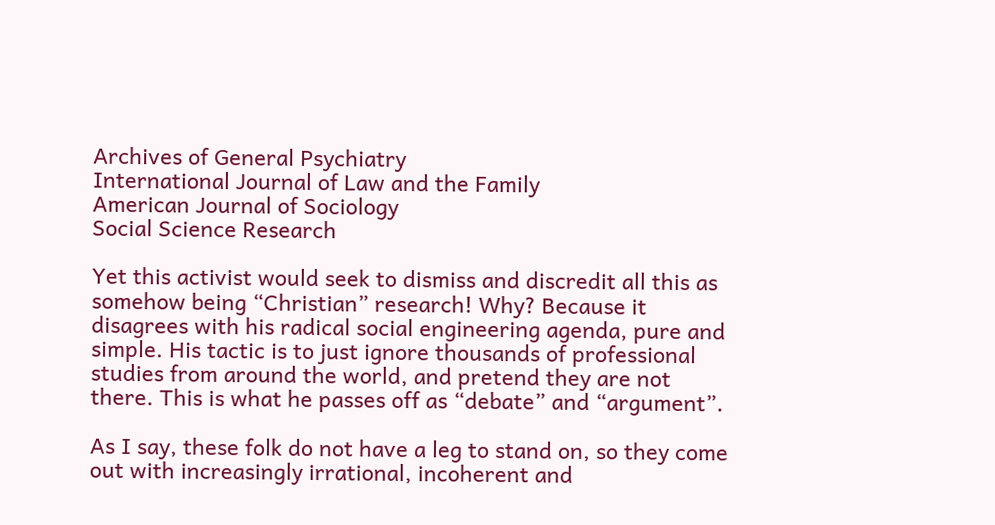Archives of General Psychiatry
International Journal of Law and the Family
American Journal of Sociology
Social Science Research

Yet this activist would seek to dismiss and discredit all this as somehow being “Christian” research! Why? Because it disagrees with his radical social engineering agenda, pure and simple. His tactic is to just ignore thousands of professional studies from around the world, and pretend they are not there. This is what he passes off as “debate” and “argument”.

As I say, these folk do not have a leg to stand on, so they come out with increasingly irrational, incoherent and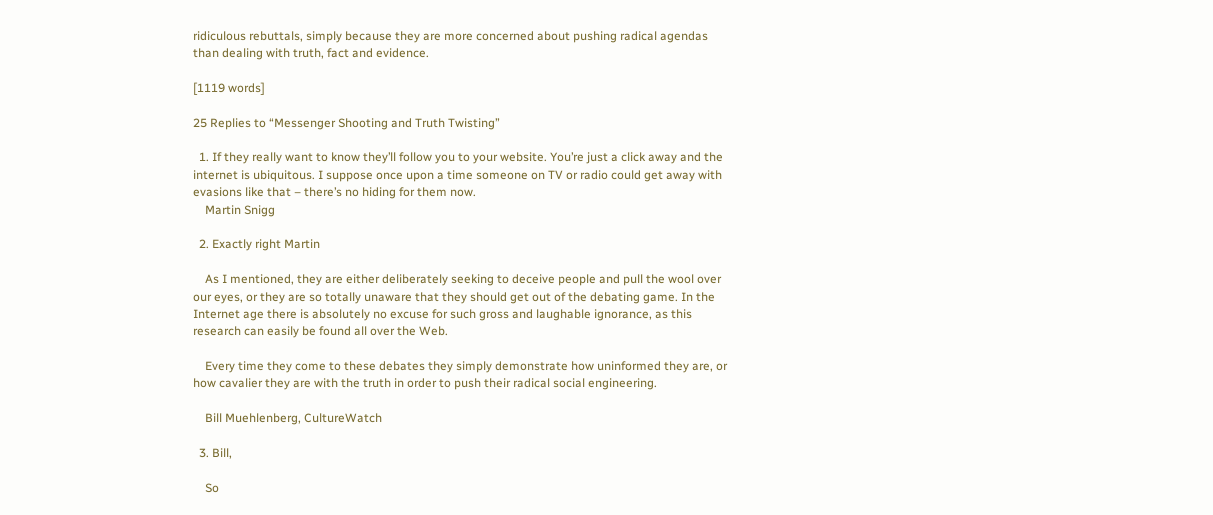ridiculous rebuttals, simply because they are more concerned about pushing radical agendas than dealing with truth, fact and evidence.

[1119 words]

25 Replies to “Messenger Shooting and Truth Twisting”

  1. If they really want to know they’ll follow you to your website. You’re just a click away and the internet is ubiquitous. I suppose once upon a time someone on TV or radio could get away with evasions like that – there’s no hiding for them now.
    Martin Snigg

  2. Exactly right Martin

    As I mentioned, they are either deliberately seeking to deceive people and pull the wool over our eyes, or they are so totally unaware that they should get out of the debating game. In the Internet age there is absolutely no excuse for such gross and laughable ignorance, as this research can easily be found all over the Web.

    Every time they come to these debates they simply demonstrate how uninformed they are, or how cavalier they are with the truth in order to push their radical social engineering.

    Bill Muehlenberg, CultureWatch

  3. Bill,

    So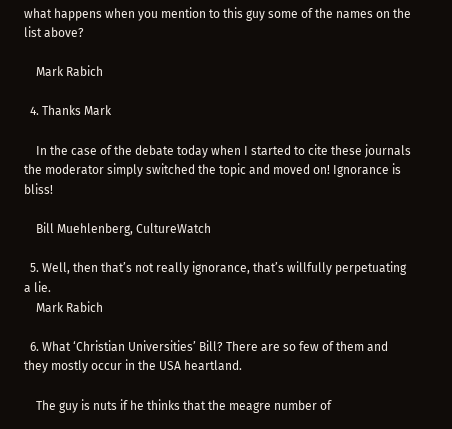what happens when you mention to this guy some of the names on the list above?

    Mark Rabich

  4. Thanks Mark

    In the case of the debate today when I started to cite these journals the moderator simply switched the topic and moved on! Ignorance is bliss!

    Bill Muehlenberg, CultureWatch

  5. Well, then that’s not really ignorance, that’s willfully perpetuating a lie.
    Mark Rabich

  6. What ‘Christian Universities’ Bill? There are so few of them and they mostly occur in the USA heartland.

    The guy is nuts if he thinks that the meagre number of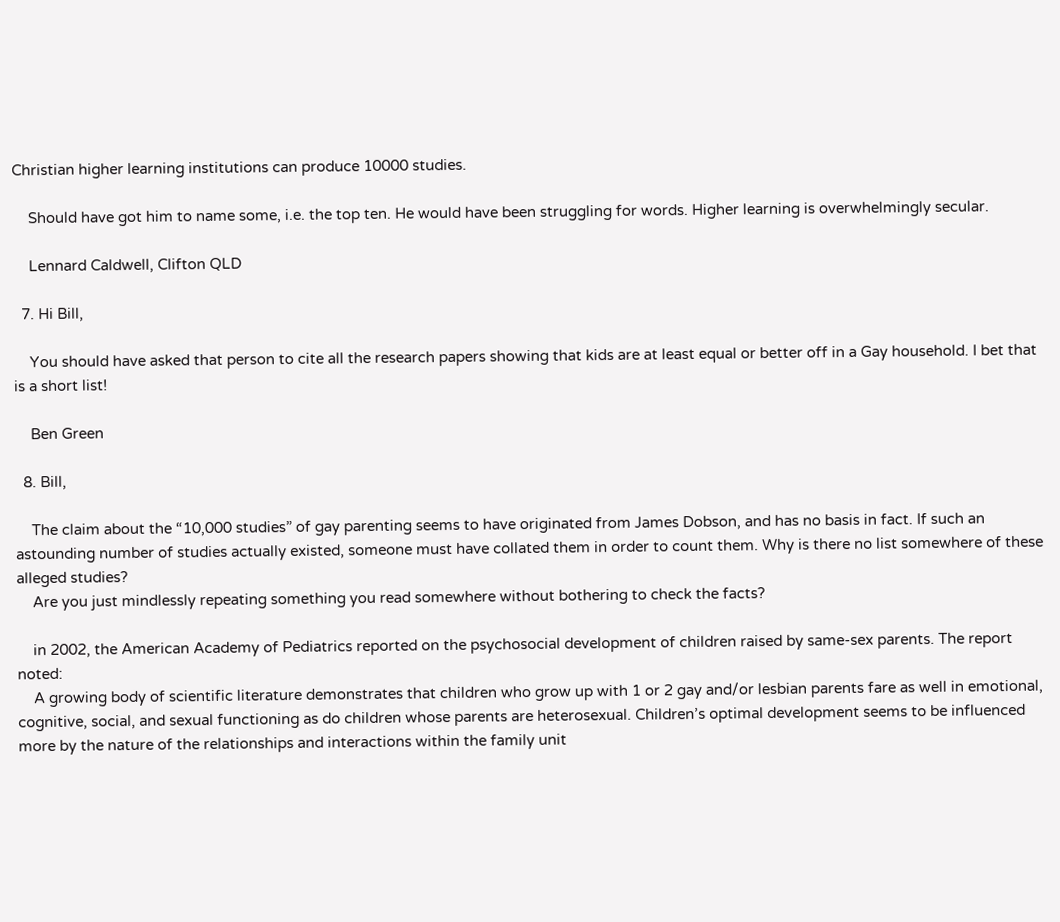Christian higher learning institutions can produce 10000 studies.

    Should have got him to name some, i.e. the top ten. He would have been struggling for words. Higher learning is overwhelmingly secular.

    Lennard Caldwell, Clifton QLD

  7. Hi Bill,

    You should have asked that person to cite all the research papers showing that kids are at least equal or better off in a Gay household. I bet that is a short list!

    Ben Green

  8. Bill,

    The claim about the “10,000 studies” of gay parenting seems to have originated from James Dobson, and has no basis in fact. If such an astounding number of studies actually existed, someone must have collated them in order to count them. Why is there no list somewhere of these alleged studies?
    Are you just mindlessly repeating something you read somewhere without bothering to check the facts?

    in 2002, the American Academy of Pediatrics reported on the psychosocial development of children raised by same-sex parents. The report noted:
    A growing body of scientific literature demonstrates that children who grow up with 1 or 2 gay and/or lesbian parents fare as well in emotional, cognitive, social, and sexual functioning as do children whose parents are heterosexual. Children’s optimal development seems to be influenced more by the nature of the relationships and interactions within the family unit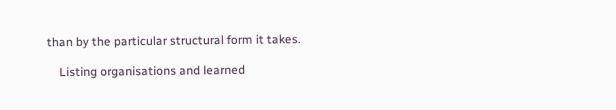than by the particular structural form it takes.

    Listing organisations and learned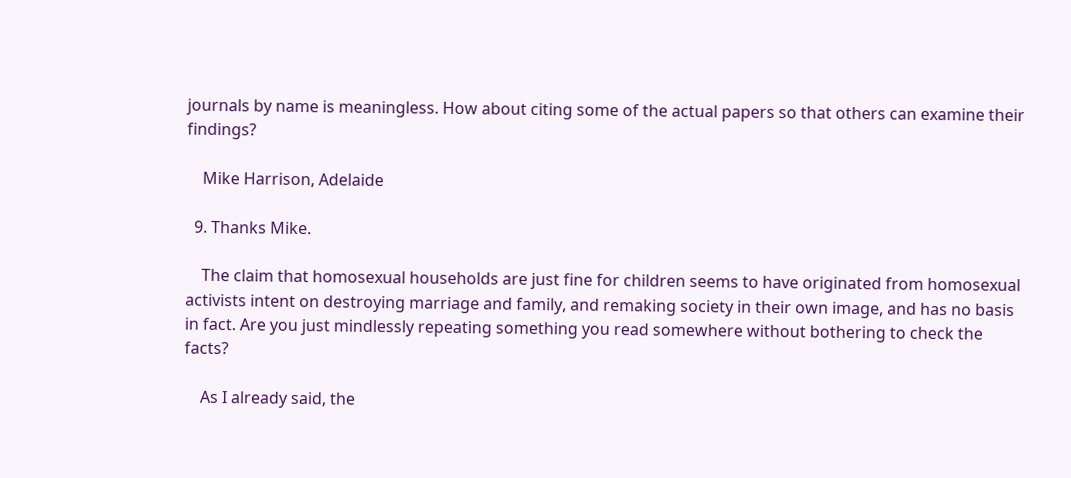journals by name is meaningless. How about citing some of the actual papers so that others can examine their findings?

    Mike Harrison, Adelaide

  9. Thanks Mike.

    The claim that homosexual households are just fine for children seems to have originated from homosexual activists intent on destroying marriage and family, and remaking society in their own image, and has no basis in fact. Are you just mindlessly repeating something you read somewhere without bothering to check the facts?

    As I already said, the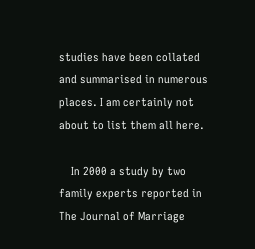studies have been collated and summarised in numerous places. I am certainly not about to list them all here.

    In 2000 a study by two family experts reported in The Journal of Marriage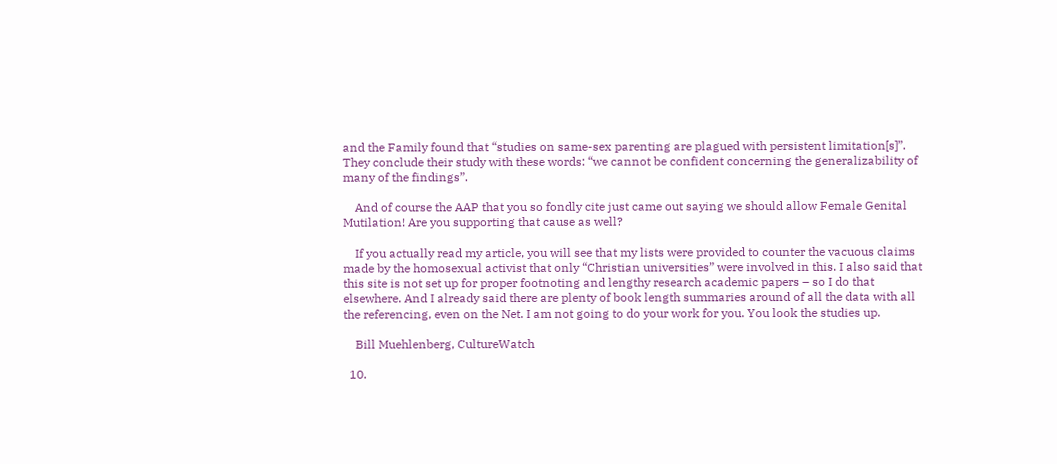and the Family found that “studies on same-sex parenting are plagued with persistent limitation[s]”. They conclude their study with these words: “we cannot be confident concerning the generalizability of many of the findings”.

    And of course the AAP that you so fondly cite just came out saying we should allow Female Genital Mutilation! Are you supporting that cause as well?

    If you actually read my article, you will see that my lists were provided to counter the vacuous claims made by the homosexual activist that only “Christian universities” were involved in this. I also said that this site is not set up for proper footnoting and lengthy research academic papers – so I do that elsewhere. And I already said there are plenty of book length summaries around of all the data with all the referencing, even on the Net. I am not going to do your work for you. You look the studies up.

    Bill Muehlenberg, CultureWatch

  10.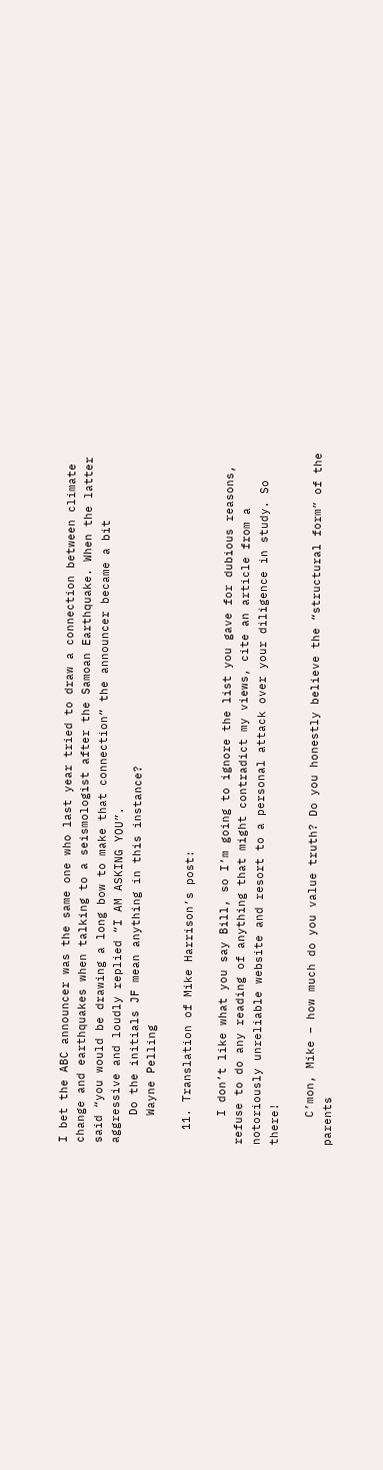I bet the ABC announcer was the same one who last year tried to draw a connection between climate change and earthquakes when talking to a seismologist after the Samoan Earthquake. When the latter said “you would be drawing a long bow to make that connection” the announcer became a bit aggressive and loudly replied “I AM ASKING YOU”.
    Do the initials JF mean anything in this instance?
    Wayne Pelling

  11. Translation of Mike Harrison’s post:

    I don’t like what you say Bill, so I’m going to ignore the list you gave for dubious reasons, refuse to do any reading of anything that might contradict my views, cite an article from a notoriously unreliable website and resort to a personal attack over your diligence in study. So there!

    C’mon, Mike – how much do you value truth? Do you honestly believe the “structural form” of the parents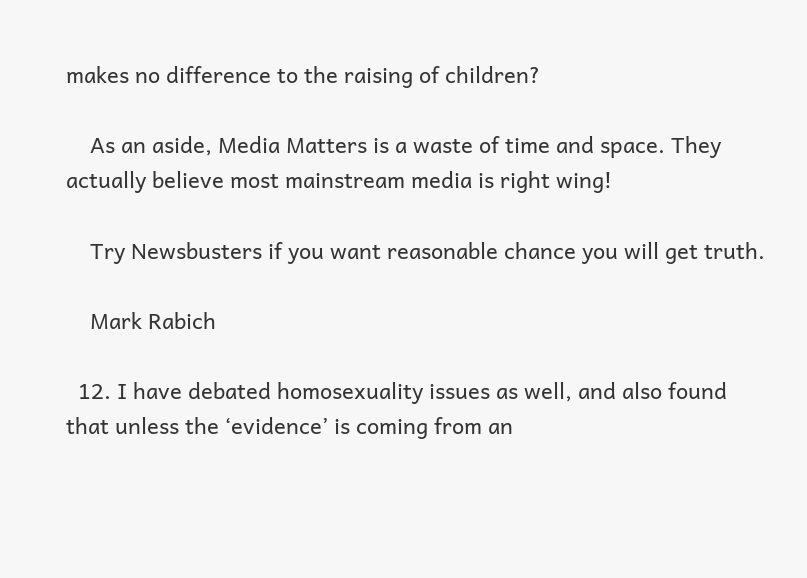makes no difference to the raising of children?

    As an aside, Media Matters is a waste of time and space. They actually believe most mainstream media is right wing!

    Try Newsbusters if you want reasonable chance you will get truth.

    Mark Rabich

  12. I have debated homosexuality issues as well, and also found that unless the ‘evidence’ is coming from an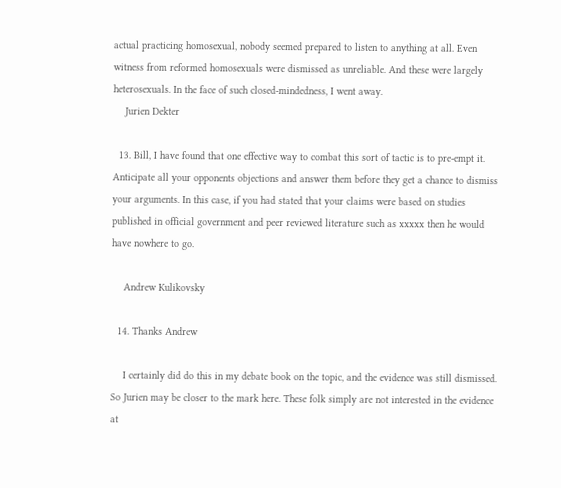actual practicing homosexual, nobody seemed prepared to listen to anything at all. Even witness from reformed homosexuals were dismissed as unreliable. And these were largely heterosexuals. In the face of such closed-mindedness, I went away.
    Jurien Dekter

  13. Bill, I have found that one effective way to combat this sort of tactic is to pre-empt it. Anticipate all your opponents objections and answer them before they get a chance to dismiss your arguments. In this case, if you had stated that your claims were based on studies published in official government and peer reviewed literature such as xxxxx then he would have nowhere to go.

    Andrew Kulikovsky

  14. Thanks Andrew

    I certainly did do this in my debate book on the topic, and the evidence was still dismissed. So Jurien may be closer to the mark here. These folk simply are not interested in the evidence at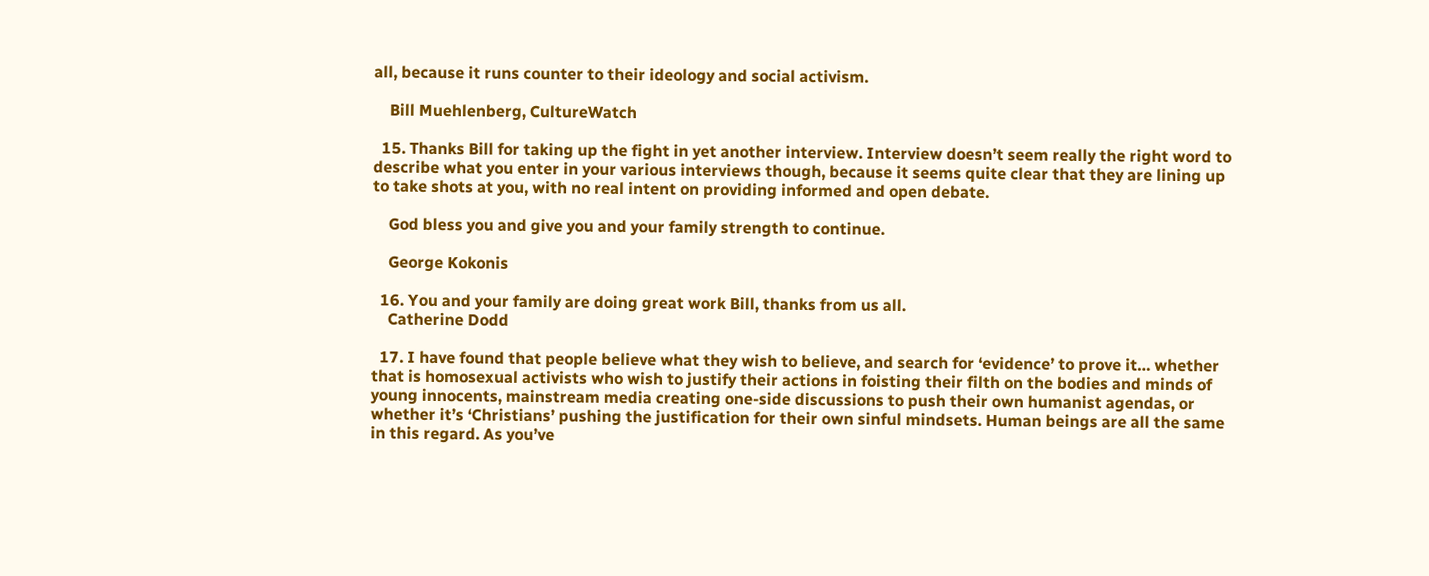all, because it runs counter to their ideology and social activism.

    Bill Muehlenberg, CultureWatch

  15. Thanks Bill for taking up the fight in yet another interview. Interview doesn’t seem really the right word to describe what you enter in your various interviews though, because it seems quite clear that they are lining up to take shots at you, with no real intent on providing informed and open debate.

    God bless you and give you and your family strength to continue.

    George Kokonis

  16. You and your family are doing great work Bill, thanks from us all.
    Catherine Dodd

  17. I have found that people believe what they wish to believe, and search for ‘evidence’ to prove it… whether that is homosexual activists who wish to justify their actions in foisting their filth on the bodies and minds of young innocents, mainstream media creating one-side discussions to push their own humanist agendas, or whether it’s ‘Christians’ pushing the justification for their own sinful mindsets. Human beings are all the same in this regard. As you’ve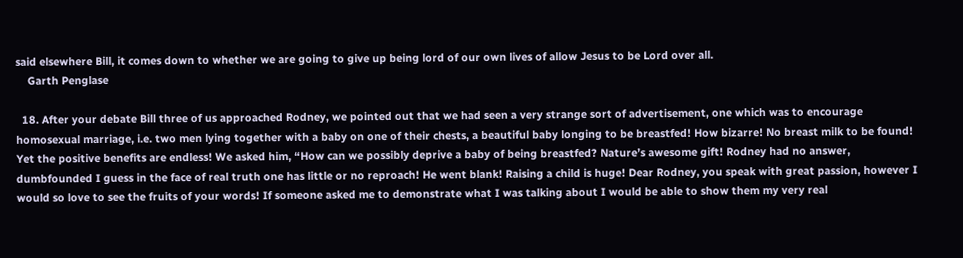said elsewhere Bill, it comes down to whether we are going to give up being lord of our own lives of allow Jesus to be Lord over all.
    Garth Penglase

  18. After your debate Bill three of us approached Rodney, we pointed out that we had seen a very strange sort of advertisement, one which was to encourage homosexual marriage, i.e. two men lying together with a baby on one of their chests, a beautiful baby longing to be breastfed! How bizarre! No breast milk to be found! Yet the positive benefits are endless! We asked him, “How can we possibly deprive a baby of being breastfed? Nature’s awesome gift! Rodney had no answer, dumbfounded I guess in the face of real truth one has little or no reproach! He went blank! Raising a child is huge! Dear Rodney, you speak with great passion, however I would so love to see the fruits of your words! If someone asked me to demonstrate what I was talking about I would be able to show them my very real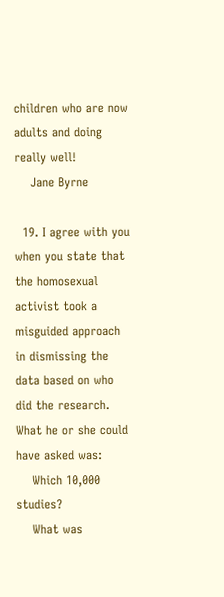children who are now adults and doing really well!
    Jane Byrne

  19. I agree with you when you state that the homosexual activist took a misguided approach in dismissing the data based on who did the research. What he or she could have asked was:
    Which 10,000 studies?
    What was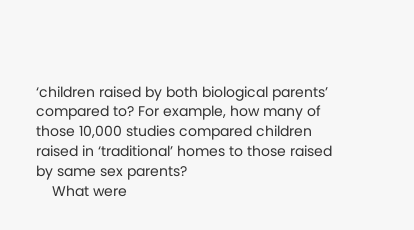‘children raised by both biological parents’ compared to? For example, how many of those 10,000 studies compared children raised in ‘traditional’ homes to those raised by same sex parents?
    What were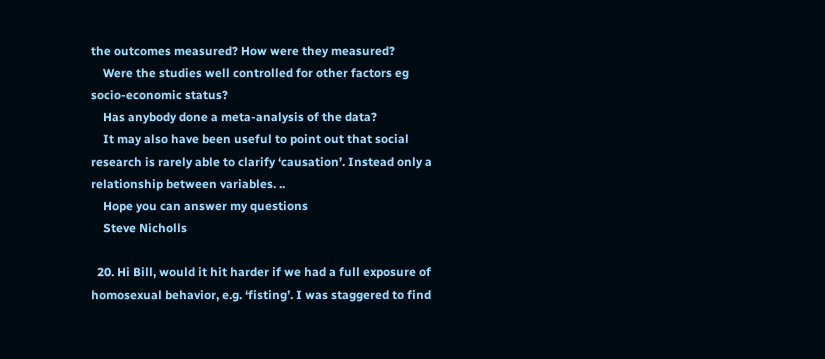the outcomes measured? How were they measured?
    Were the studies well controlled for other factors eg socio-economic status?
    Has anybody done a meta-analysis of the data?
    It may also have been useful to point out that social research is rarely able to clarify ‘causation’. Instead only a relationship between variables. ..
    Hope you can answer my questions
    Steve Nicholls

  20. Hi Bill, would it hit harder if we had a full exposure of homosexual behavior, e.g. ‘fisting’. I was staggered to find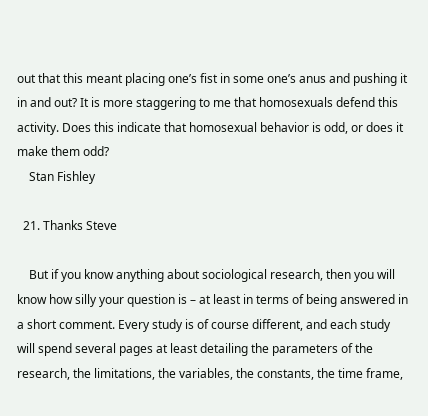out that this meant placing one’s fist in some one’s anus and pushing it in and out? It is more staggering to me that homosexuals defend this activity. Does this indicate that homosexual behavior is odd, or does it make them odd?
    Stan Fishley

  21. Thanks Steve

    But if you know anything about sociological research, then you will know how silly your question is – at least in terms of being answered in a short comment. Every study is of course different, and each study will spend several pages at least detailing the parameters of the research, the limitations, the variables, the constants, the time frame,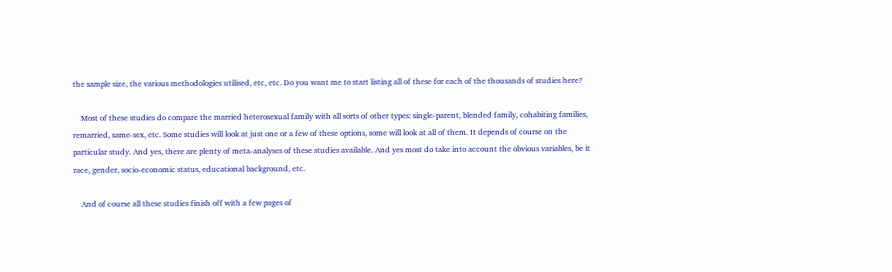the sample size, the various methodologies utilised, etc, etc. Do you want me to start listing all of these for each of the thousands of studies here?

    Most of these studies do compare the married heterosexual family with all sorts of other types: single-parent, blended family, cohabiting families, remarried, same-sex, etc. Some studies will look at just one or a few of these options, some will look at all of them. It depends of course on the particular study. And yes, there are plenty of meta-analyses of these studies available. And yes most do take into account the obvious variables, be it race, gender, socio-economic status, educational background, etc.

    And of course all these studies finish off with a few pages of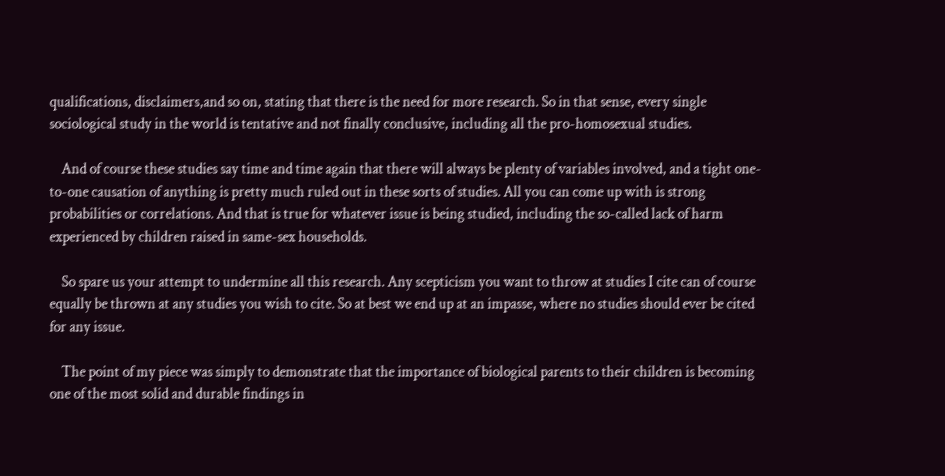qualifications, disclaimers,and so on, stating that there is the need for more research. So in that sense, every single sociological study in the world is tentative and not finally conclusive, including all the pro-homosexual studies.

    And of course these studies say time and time again that there will always be plenty of variables involved, and a tight one-to-one causation of anything is pretty much ruled out in these sorts of studies. All you can come up with is strong probabilities or correlations. And that is true for whatever issue is being studied, including the so-called lack of harm experienced by children raised in same-sex households.

    So spare us your attempt to undermine all this research. Any scepticism you want to throw at studies I cite can of course equally be thrown at any studies you wish to cite. So at best we end up at an impasse, where no studies should ever be cited for any issue.

    The point of my piece was simply to demonstrate that the importance of biological parents to their children is becoming one of the most solid and durable findings in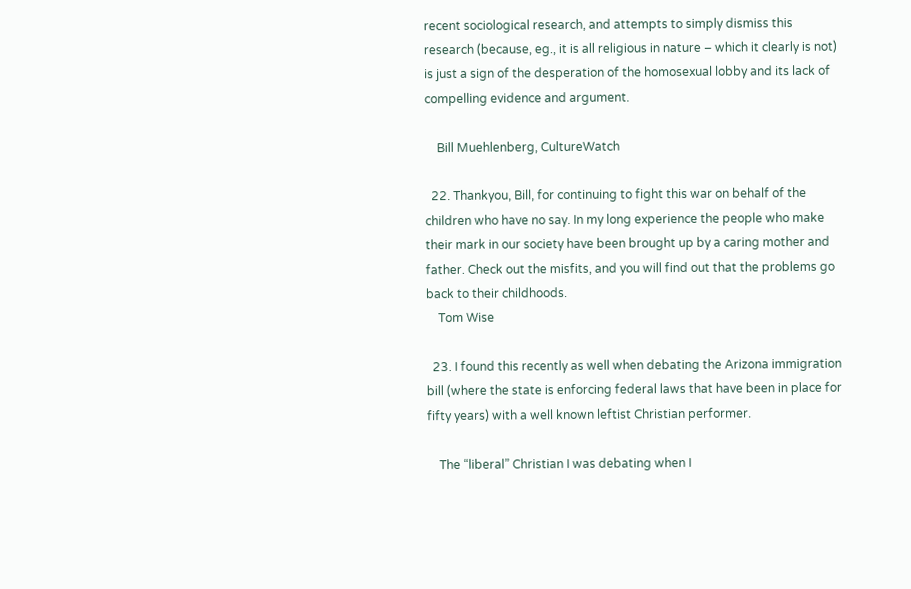recent sociological research, and attempts to simply dismiss this research (because, eg., it is all religious in nature – which it clearly is not) is just a sign of the desperation of the homosexual lobby and its lack of compelling evidence and argument.

    Bill Muehlenberg, CultureWatch

  22. Thankyou, Bill, for continuing to fight this war on behalf of the children who have no say. In my long experience the people who make their mark in our society have been brought up by a caring mother and father. Check out the misfits, and you will find out that the problems go back to their childhoods.
    Tom Wise

  23. I found this recently as well when debating the Arizona immigration bill (where the state is enforcing federal laws that have been in place for fifty years) with a well known leftist Christian performer.

    The “liberal” Christian I was debating when I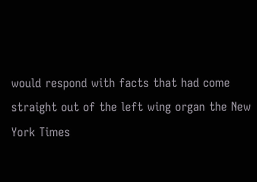would respond with facts that had come straight out of the left wing organ the New York Times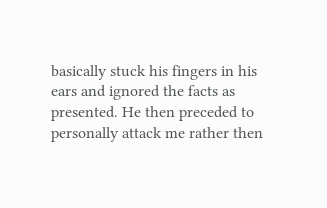basically stuck his fingers in his ears and ignored the facts as presented. He then preceded to personally attack me rather then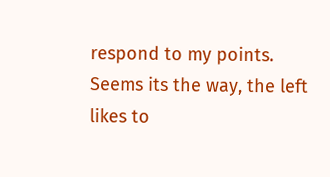respond to my points. Seems its the way, the left likes to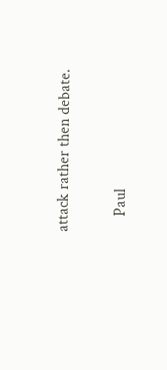attack rather then debate.

    Paul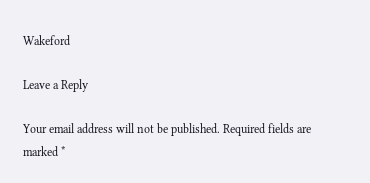Wakeford

Leave a Reply

Your email address will not be published. Required fields are marked *